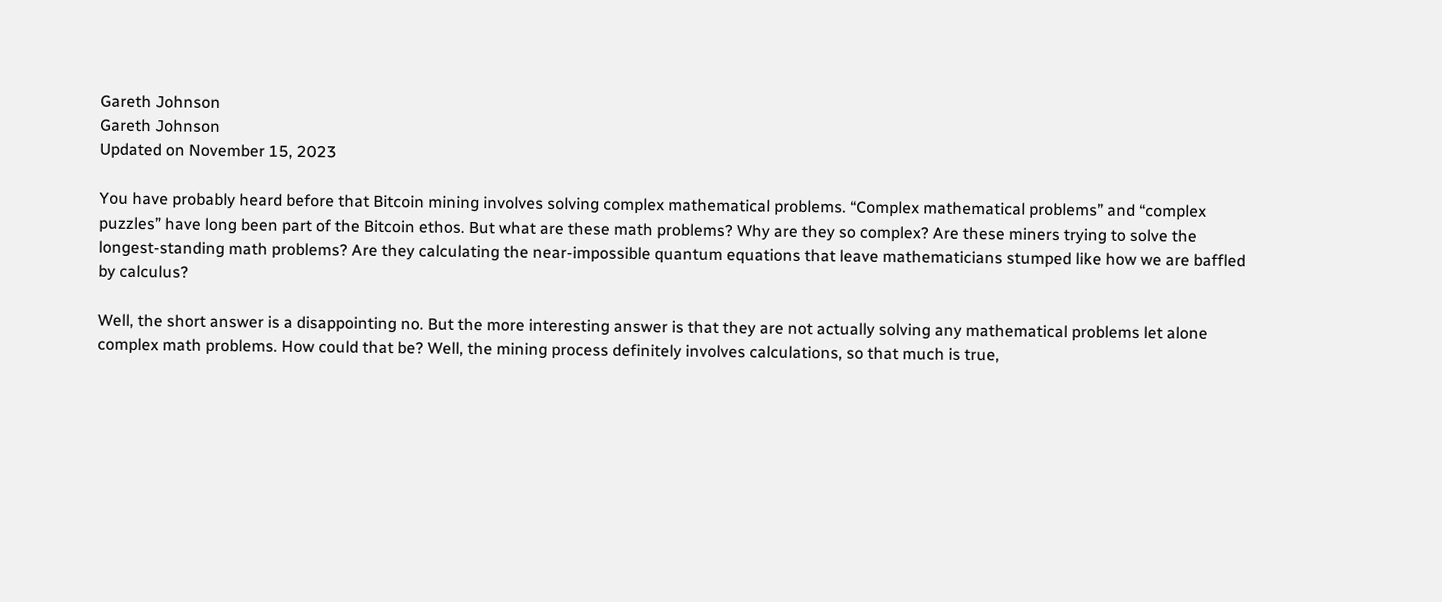Gareth Johnson
Gareth Johnson
Updated on November 15, 2023

You have probably heard before that Bitcoin mining involves solving complex mathematical problems. “Complex mathematical problems” and “complex puzzles” have long been part of the Bitcoin ethos. But what are these math problems? Why are they so complex? Are these miners trying to solve the longest-standing math problems? Are they calculating the near-impossible quantum equations that leave mathematicians stumped like how we are baffled by calculus?

Well, the short answer is a disappointing no. But the more interesting answer is that they are not actually solving any mathematical problems let alone complex math problems. How could that be? Well, the mining process definitely involves calculations, so that much is true,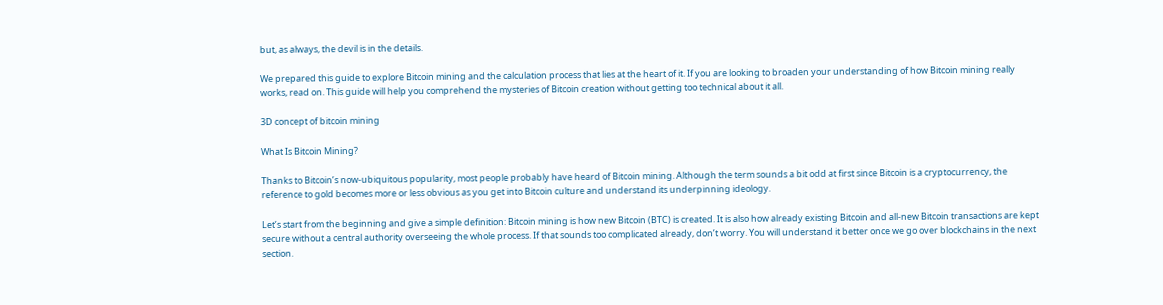but, as always, the devil is in the details.

We prepared this guide to explore Bitcoin mining and the calculation process that lies at the heart of it. If you are looking to broaden your understanding of how Bitcoin mining really works, read on. This guide will help you comprehend the mysteries of Bitcoin creation without getting too technical about it all.

3D concept of bitcoin mining

What Is Bitcoin Mining?

Thanks to Bitcoin’s now-ubiquitous popularity, most people probably have heard of Bitcoin mining. Although the term sounds a bit odd at first since Bitcoin is a cryptocurrency, the reference to gold becomes more or less obvious as you get into Bitcoin culture and understand its underpinning ideology.

Let’s start from the beginning and give a simple definition: Bitcoin mining is how new Bitcoin (BTC) is created. It is also how already existing Bitcoin and all-new Bitcoin transactions are kept secure without a central authority overseeing the whole process. If that sounds too complicated already, don’t worry. You will understand it better once we go over blockchains in the next section.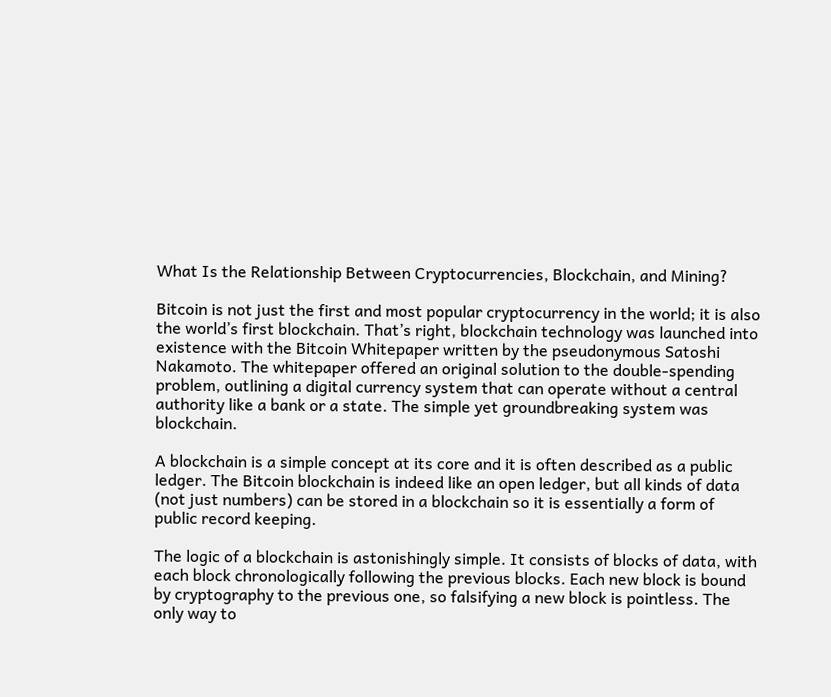What Is the Relationship Between Cryptocurrencies, Blockchain, and Mining?

Bitcoin is not just the first and most popular cryptocurrency in the world; it is also the world’s first blockchain. That’s right, blockchain technology was launched into existence with the Bitcoin Whitepaper written by the pseudonymous Satoshi Nakamoto. The whitepaper offered an original solution to the double-spending problem, outlining a digital currency system that can operate without a central authority like a bank or a state. The simple yet groundbreaking system was blockchain.

A blockchain is a simple concept at its core and it is often described as a public ledger. The Bitcoin blockchain is indeed like an open ledger, but all kinds of data (not just numbers) can be stored in a blockchain so it is essentially a form of public record keeping.

The logic of a blockchain is astonishingly simple. It consists of blocks of data, with each block chronologically following the previous blocks. Each new block is bound by cryptography to the previous one, so falsifying a new block is pointless. The only way to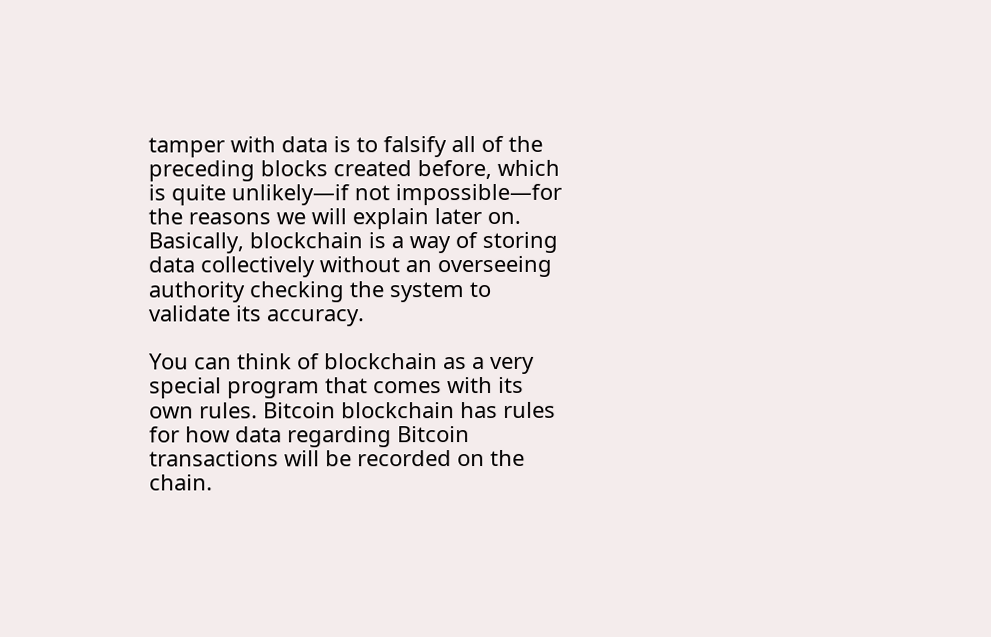tamper with data is to falsify all of the preceding blocks created before, which is quite unlikely—if not impossible—for the reasons we will explain later on. Basically, blockchain is a way of storing data collectively without an overseeing authority checking the system to validate its accuracy.

You can think of blockchain as a very special program that comes with its own rules. Bitcoin blockchain has rules for how data regarding Bitcoin transactions will be recorded on the chain.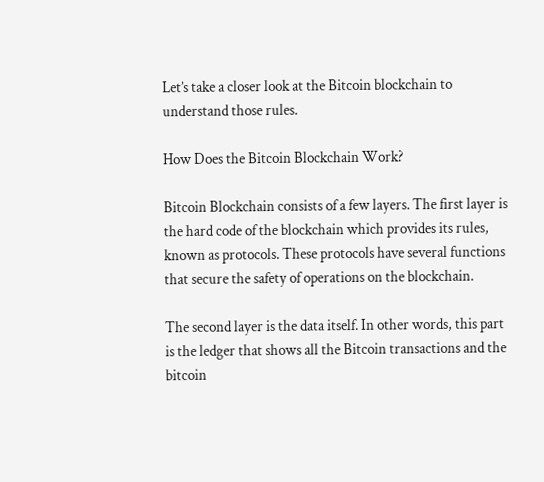Let’s take a closer look at the Bitcoin blockchain to understand those rules.

How Does the Bitcoin Blockchain Work?

Bitcoin Blockchain consists of a few layers. The first layer is the hard code of the blockchain which provides its rules, known as protocols. These protocols have several functions that secure the safety of operations on the blockchain.

The second layer is the data itself. In other words, this part is the ledger that shows all the Bitcoin transactions and the bitcoin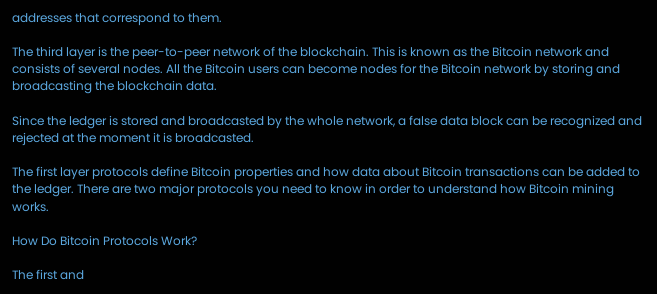addresses that correspond to them.

The third layer is the peer-to-peer network of the blockchain. This is known as the Bitcoin network and consists of several nodes. All the Bitcoin users can become nodes for the Bitcoin network by storing and broadcasting the blockchain data.

Since the ledger is stored and broadcasted by the whole network, a false data block can be recognized and rejected at the moment it is broadcasted.

The first layer protocols define Bitcoin properties and how data about Bitcoin transactions can be added to the ledger. There are two major protocols you need to know in order to understand how Bitcoin mining works.

How Do Bitcoin Protocols Work?

The first and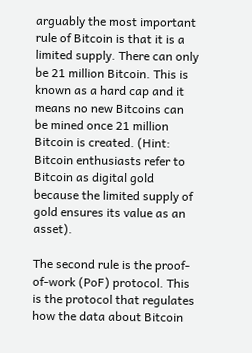arguably the most important rule of Bitcoin is that it is a limited supply. There can only be 21 million Bitcoin. This is known as a hard cap and it means no new Bitcoins can be mined once 21 million Bitcoin is created. (Hint: Bitcoin enthusiasts refer to Bitcoin as digital gold because the limited supply of gold ensures its value as an asset).

The second rule is the proof-of-work (PoF) protocol. This is the protocol that regulates how the data about Bitcoin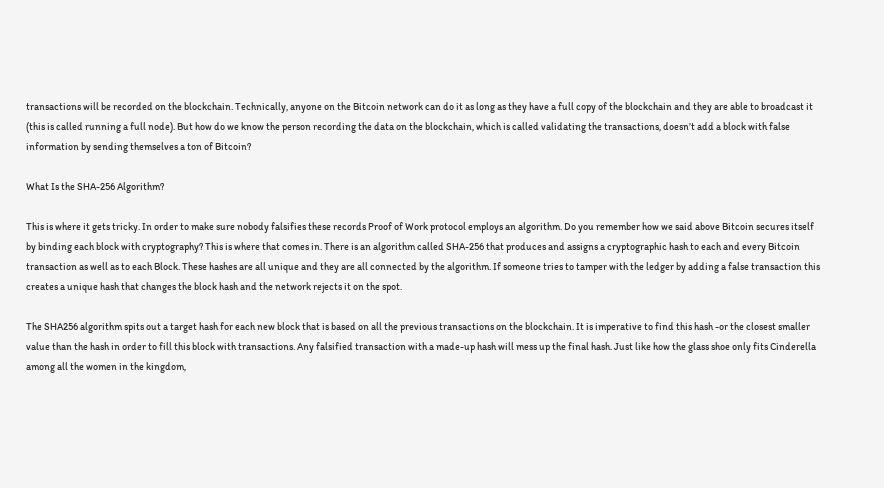transactions will be recorded on the blockchain. Technically, anyone on the Bitcoin network can do it as long as they have a full copy of the blockchain and they are able to broadcast it (this is called running a full node). But how do we know the person recording the data on the blockchain, which is called validating the transactions, doesn’t add a block with false information by sending themselves a ton of Bitcoin?

What Is the SHA-256 Algorithm?

This is where it gets tricky. In order to make sure nobody falsifies these records Proof of Work protocol employs an algorithm. Do you remember how we said above Bitcoin secures itself by binding each block with cryptography? This is where that comes in. There is an algorithm called SHA-256 that produces and assigns a cryptographic hash to each and every Bitcoin transaction as well as to each Block. These hashes are all unique and they are all connected by the algorithm. If someone tries to tamper with the ledger by adding a false transaction this creates a unique hash that changes the block hash and the network rejects it on the spot.

The SHA256 algorithm spits out a target hash for each new block that is based on all the previous transactions on the blockchain. It is imperative to find this hash -or the closest smaller value than the hash in order to fill this block with transactions. Any falsified transaction with a made-up hash will mess up the final hash. Just like how the glass shoe only fits Cinderella among all the women in the kingdom,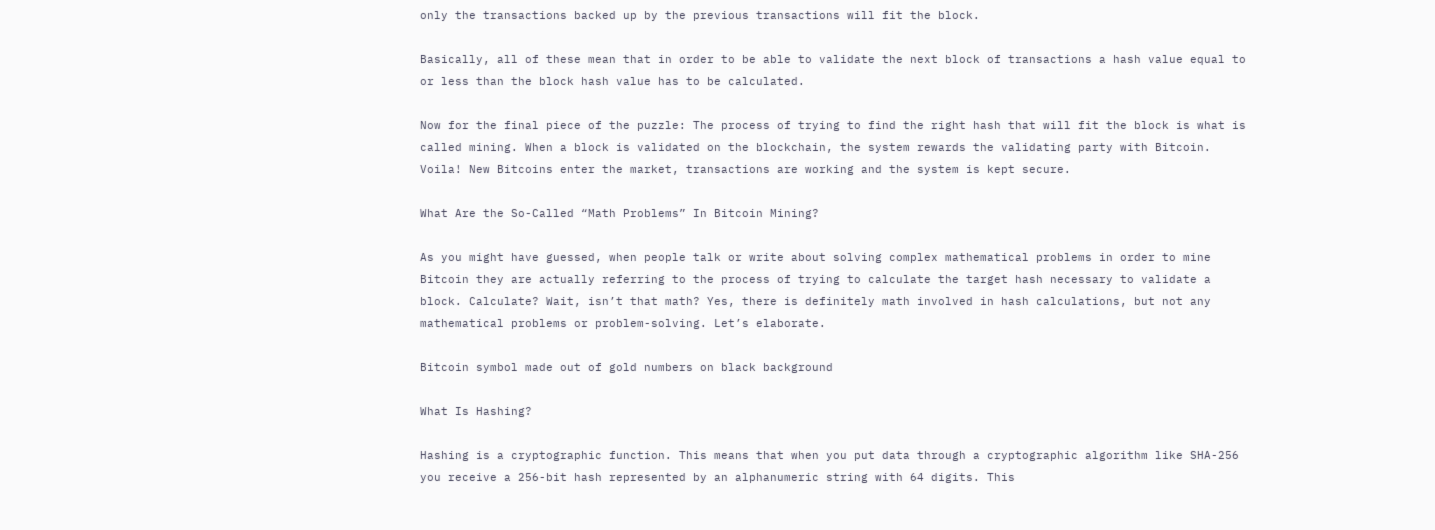only the transactions backed up by the previous transactions will fit the block.

Basically, all of these mean that in order to be able to validate the next block of transactions a hash value equal to or less than the block hash value has to be calculated.

Now for the final piece of the puzzle: The process of trying to find the right hash that will fit the block is what is called mining. When a block is validated on the blockchain, the system rewards the validating party with Bitcoin. Voila! New Bitcoins enter the market, transactions are working and the system is kept secure.

What Are the So-Called “Math Problems” In Bitcoin Mining?

As you might have guessed, when people talk or write about solving complex mathematical problems in order to mine Bitcoin they are actually referring to the process of trying to calculate the target hash necessary to validate a block. Calculate? Wait, isn’t that math? Yes, there is definitely math involved in hash calculations, but not any mathematical problems or problem-solving. Let’s elaborate.

Bitcoin symbol made out of gold numbers on black background

What Is Hashing?

Hashing is a cryptographic function. This means that when you put data through a cryptographic algorithm like SHA-256 you receive a 256-bit hash represented by an alphanumeric string with 64 digits. This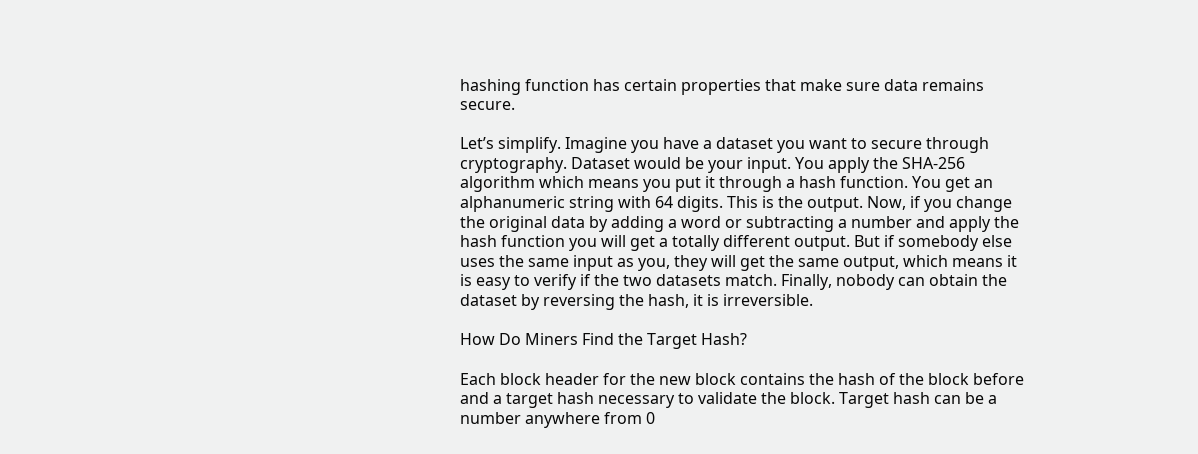hashing function has certain properties that make sure data remains secure.

Let’s simplify. Imagine you have a dataset you want to secure through cryptography. Dataset would be your input. You apply the SHA-256 algorithm which means you put it through a hash function. You get an alphanumeric string with 64 digits. This is the output. Now, if you change the original data by adding a word or subtracting a number and apply the hash function you will get a totally different output. But if somebody else uses the same input as you, they will get the same output, which means it is easy to verify if the two datasets match. Finally, nobody can obtain the dataset by reversing the hash, it is irreversible.

How Do Miners Find the Target Hash?

Each block header for the new block contains the hash of the block before and a target hash necessary to validate the block. Target hash can be a number anywhere from 0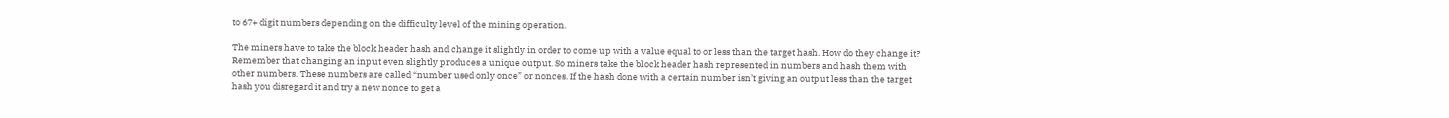to 67+ digit numbers depending on the difficulty level of the mining operation.

The miners have to take the block header hash and change it slightly in order to come up with a value equal to or less than the target hash. How do they change it? Remember that changing an input even slightly produces a unique output. So miners take the block header hash represented in numbers and hash them with other numbers. These numbers are called “number used only once” or nonces. If the hash done with a certain number isn’t giving an output less than the target hash you disregard it and try a new nonce to get a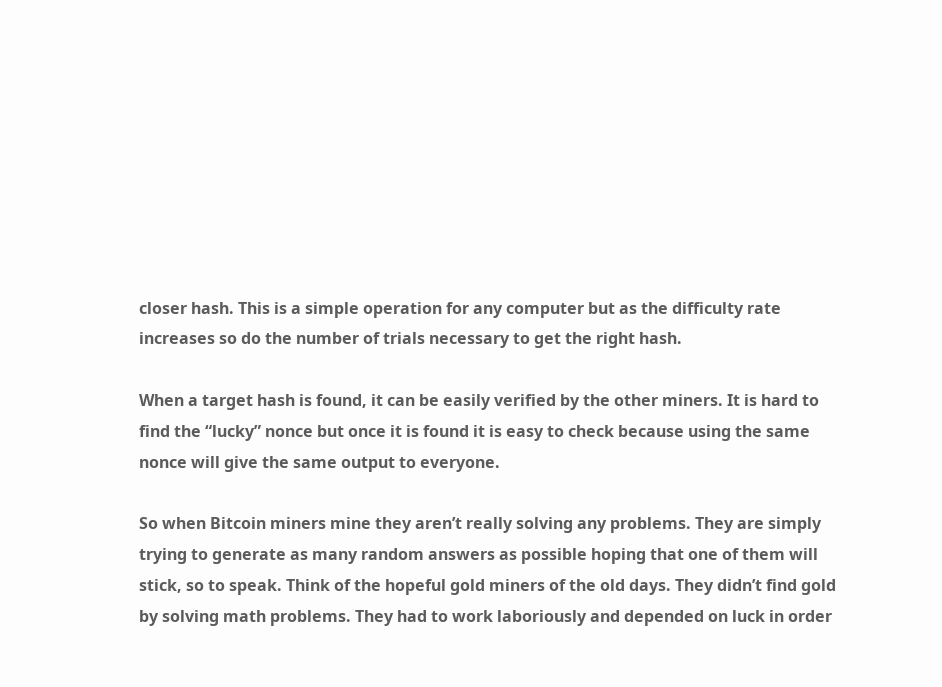closer hash. This is a simple operation for any computer but as the difficulty rate increases so do the number of trials necessary to get the right hash.

When a target hash is found, it can be easily verified by the other miners. It is hard to find the “lucky” nonce but once it is found it is easy to check because using the same nonce will give the same output to everyone.

So when Bitcoin miners mine they aren’t really solving any problems. They are simply trying to generate as many random answers as possible hoping that one of them will stick, so to speak. Think of the hopeful gold miners of the old days. They didn’t find gold by solving math problems. They had to work laboriously and depended on luck in order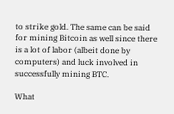to strike gold. The same can be said for mining Bitcoin as well since there is a lot of labor (albeit done by computers) and luck involved in successfully mining BTC.

What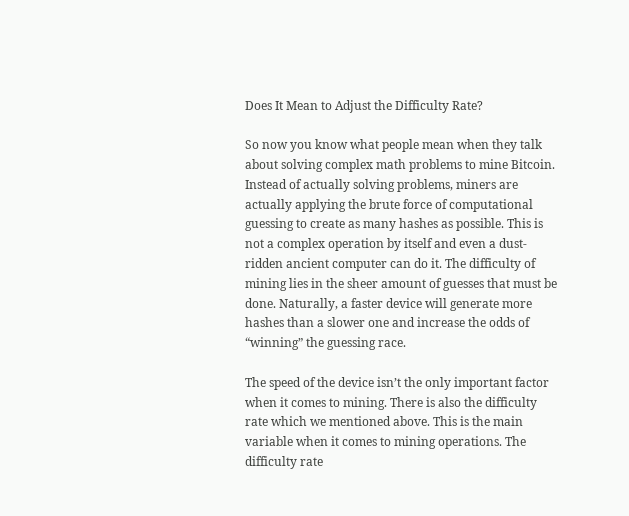Does It Mean to Adjust the Difficulty Rate?

So now you know what people mean when they talk about solving complex math problems to mine Bitcoin. Instead of actually solving problems, miners are actually applying the brute force of computational guessing to create as many hashes as possible. This is not a complex operation by itself and even a dust-ridden ancient computer can do it. The difficulty of mining lies in the sheer amount of guesses that must be done. Naturally, a faster device will generate more hashes than a slower one and increase the odds of “winning” the guessing race.

The speed of the device isn’t the only important factor when it comes to mining. There is also the difficulty rate which we mentioned above. This is the main variable when it comes to mining operations. The difficulty rate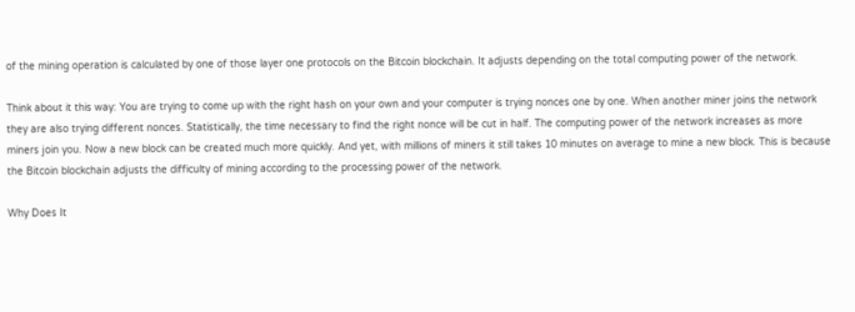of the mining operation is calculated by one of those layer one protocols on the Bitcoin blockchain. It adjusts depending on the total computing power of the network.

Think about it this way: You are trying to come up with the right hash on your own and your computer is trying nonces one by one. When another miner joins the network they are also trying different nonces. Statistically, the time necessary to find the right nonce will be cut in half. The computing power of the network increases as more miners join you. Now a new block can be created much more quickly. And yet, with millions of miners it still takes 10 minutes on average to mine a new block. This is because the Bitcoin blockchain adjusts the difficulty of mining according to the processing power of the network.

Why Does It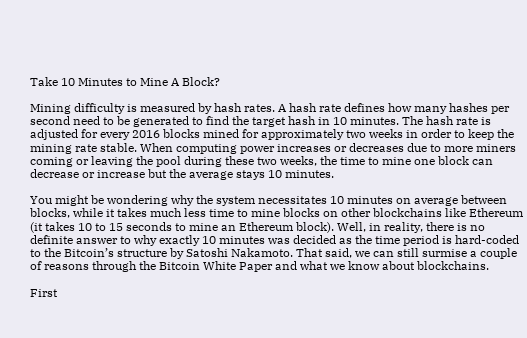Take 10 Minutes to Mine A Block?

Mining difficulty is measured by hash rates. A hash rate defines how many hashes per second need to be generated to find the target hash in 10 minutes. The hash rate is adjusted for every 2016 blocks mined for approximately two weeks in order to keep the mining rate stable. When computing power increases or decreases due to more miners coming or leaving the pool during these two weeks, the time to mine one block can decrease or increase but the average stays 10 minutes.

You might be wondering why the system necessitates 10 minutes on average between blocks, while it takes much less time to mine blocks on other blockchains like Ethereum (it takes 10 to 15 seconds to mine an Ethereum block). Well, in reality, there is no definite answer to why exactly 10 minutes was decided as the time period is hard-coded to the Bitcoin’s structure by Satoshi Nakamoto. That said, we can still surmise a couple of reasons through the Bitcoin White Paper and what we know about blockchains.

First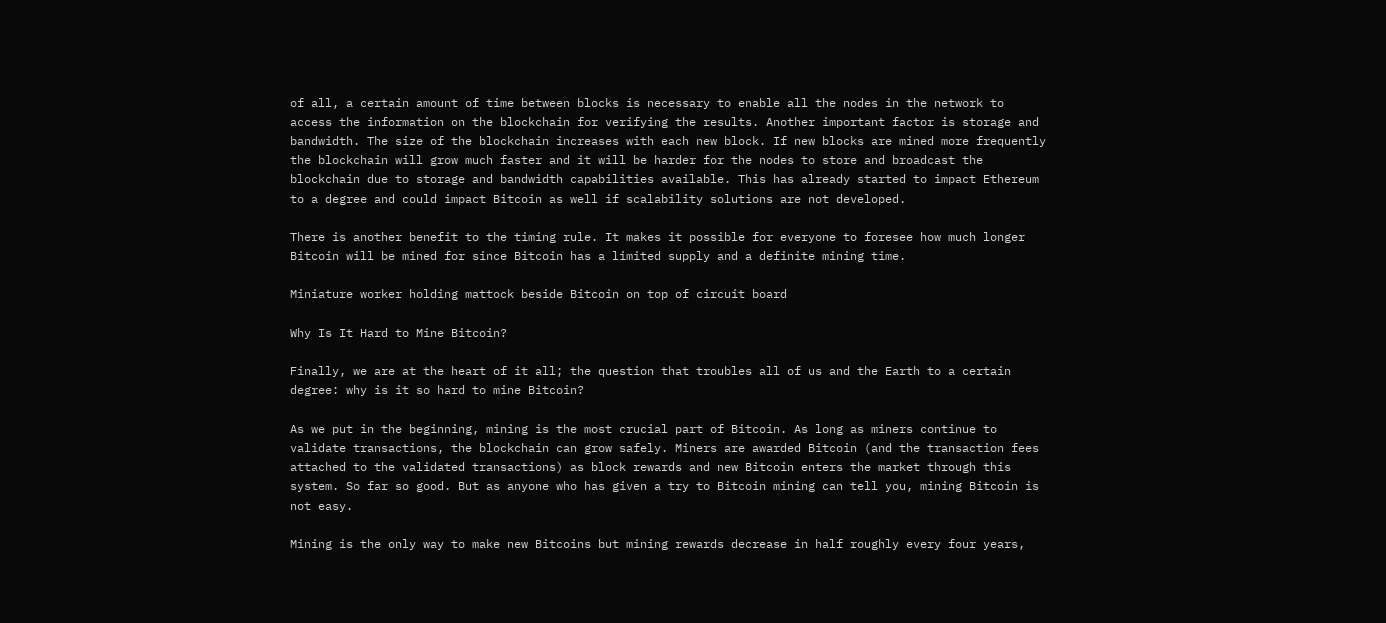of all, a certain amount of time between blocks is necessary to enable all the nodes in the network to access the information on the blockchain for verifying the results. Another important factor is storage and bandwidth. The size of the blockchain increases with each new block. If new blocks are mined more frequently the blockchain will grow much faster and it will be harder for the nodes to store and broadcast the blockchain due to storage and bandwidth capabilities available. This has already started to impact Ethereum to a degree and could impact Bitcoin as well if scalability solutions are not developed.

There is another benefit to the timing rule. It makes it possible for everyone to foresee how much longer Bitcoin will be mined for since Bitcoin has a limited supply and a definite mining time.

Miniature worker holding mattock beside Bitcoin on top of circuit board

Why Is It Hard to Mine Bitcoin?

Finally, we are at the heart of it all; the question that troubles all of us and the Earth to a certain degree: why is it so hard to mine Bitcoin?

As we put in the beginning, mining is the most crucial part of Bitcoin. As long as miners continue to validate transactions, the blockchain can grow safely. Miners are awarded Bitcoin (and the transaction fees attached to the validated transactions) as block rewards and new Bitcoin enters the market through this system. So far so good. But as anyone who has given a try to Bitcoin mining can tell you, mining Bitcoin is not easy.

Mining is the only way to make new Bitcoins but mining rewards decrease in half roughly every four years,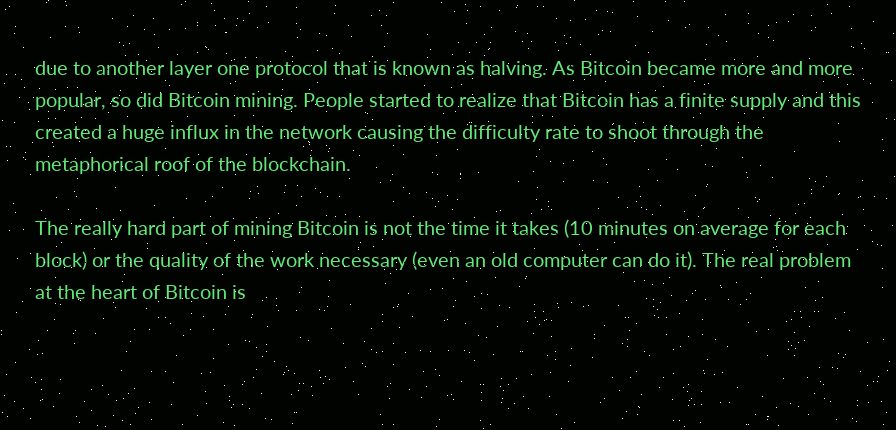due to another layer one protocol that is known as halving. As Bitcoin became more and more popular, so did Bitcoin mining. People started to realize that Bitcoin has a finite supply and this created a huge influx in the network causing the difficulty rate to shoot through the metaphorical roof of the blockchain.

The really hard part of mining Bitcoin is not the time it takes (10 minutes on average for each block) or the quality of the work necessary (even an old computer can do it). The real problem at the heart of Bitcoin is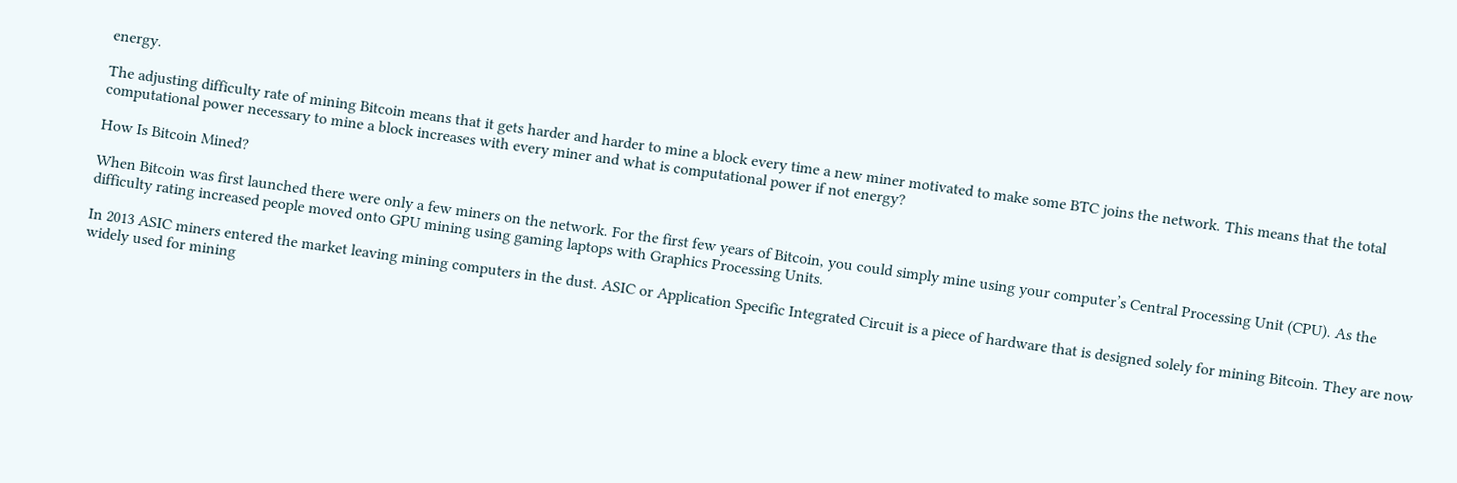energy.

The adjusting difficulty rate of mining Bitcoin means that it gets harder and harder to mine a block every time a new miner motivated to make some BTC joins the network. This means that the total computational power necessary to mine a block increases with every miner and what is computational power if not energy?

How Is Bitcoin Mined?

When Bitcoin was first launched there were only a few miners on the network. For the first few years of Bitcoin, you could simply mine using your computer’s Central Processing Unit (CPU). As the difficulty rating increased people moved onto GPU mining using gaming laptops with Graphics Processing Units.

In 2013 ASIC miners entered the market leaving mining computers in the dust. ASIC or Application Specific Integrated Circuit is a piece of hardware that is designed solely for mining Bitcoin. They are now widely used for mining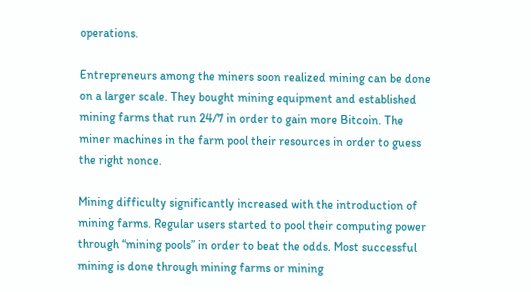operations.

Entrepreneurs among the miners soon realized mining can be done on a larger scale. They bought mining equipment and established mining farms that run 24/7 in order to gain more Bitcoin. The miner machines in the farm pool their resources in order to guess the right nonce.

Mining difficulty significantly increased with the introduction of mining farms. Regular users started to pool their computing power through “mining pools” in order to beat the odds. Most successful mining is done through mining farms or mining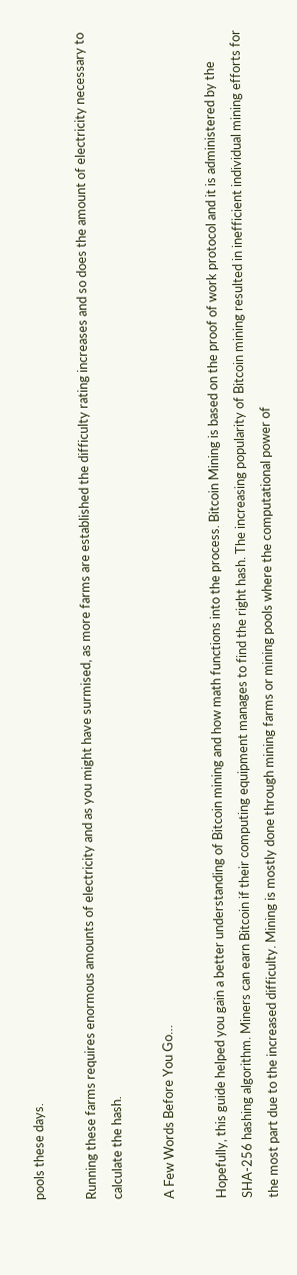pools these days.

Running these farms requires enormous amounts of electricity and as you might have surmised, as more farms are established the difficulty rating increases and so does the amount of electricity necessary to calculate the hash.

A Few Words Before You Go…

Hopefully, this guide helped you gain a better understanding of Bitcoin mining and how math functions into the process. Bitcoin Mining is based on the proof of work protocol and it is administered by the SHA-256 hashing algorithm. Miners can earn Bitcoin if their computing equipment manages to find the right hash. The increasing popularity of Bitcoin mining resulted in inefficient individual mining efforts for the most part due to the increased difficulty. Mining is mostly done through mining farms or mining pools where the computational power of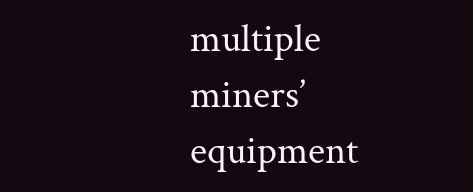multiple miners’ equipment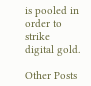is pooled in order to strike digital gold.

Other Posts